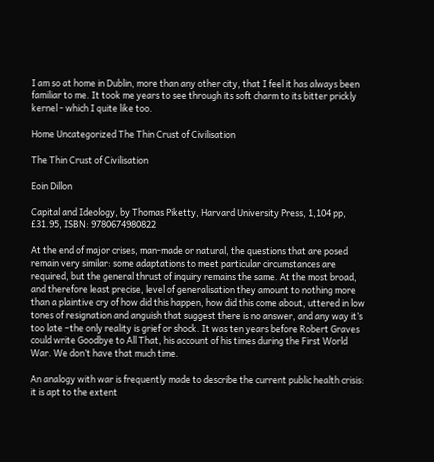I am so at home in Dublin, more than any other city, that I feel it has always been familiar to me. It took me years to see through its soft charm to its bitter prickly kernel - which I quite like too.

Home Uncategorized The Thin Crust of Civilisation

The Thin Crust of Civilisation

Eoin Dillon

Capital and Ideology, by Thomas Piketty, Harvard University Press, 1,104 pp, £31.95, ISBN: 9780674980822

At the end of major crises, man-made or natural, the questions that are posed remain very similar: some adaptations to meet particular circumstances are required, but the general thrust of inquiry remains the same. At the most broad, and therefore least precise, level of generalisation they amount to nothing more than a plaintive cry of how did this happen, how did this come about, uttered in low tones of resignation and anguish that suggest there is no answer, and any way it’s too late –the only reality is grief or shock. It was ten years before Robert Graves could write Goodbye to All That, his account of his times during the First World War. We don’t have that much time.

An analogy with war is frequently made to describe the current public health crisis: it is apt to the extent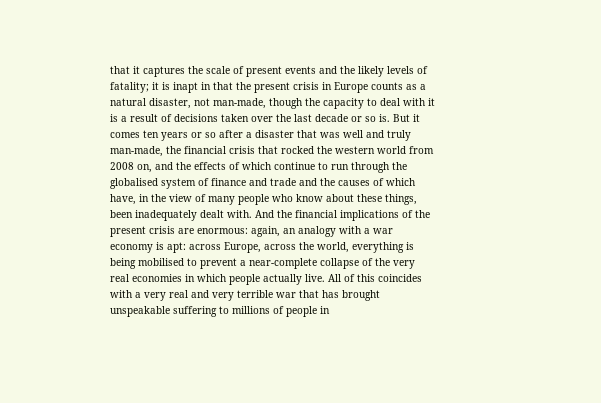that it captures the scale of present events and the likely levels of fatality; it is inapt in that the present crisis in Europe counts as a natural disaster, not man-made, though the capacity to deal with it is a result of decisions taken over the last decade or so is. But it comes ten years or so after a disaster that was well and truly man-made, the financial crisis that rocked the western world from 2008 on, and the effects of which continue to run through the globalised system of finance and trade and the causes of which have, in the view of many people who know about these things, been inadequately dealt with. And the financial implications of the present crisis are enormous: again, an analogy with a war economy is apt: across Europe, across the world, everything is being mobilised to prevent a near-complete collapse of the very real economies in which people actually live. All of this coincides with a very real and very terrible war that has brought unspeakable suffering to millions of people in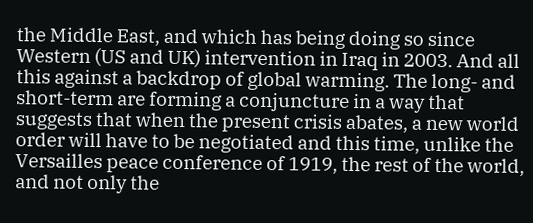the Middle East, and which has being doing so since Western (US and UK) intervention in Iraq in 2003. And all this against a backdrop of global warming. The long- and short-term are forming a conjuncture in a way that suggests that when the present crisis abates, a new world order will have to be negotiated and this time, unlike the Versailles peace conference of 1919, the rest of the world, and not only the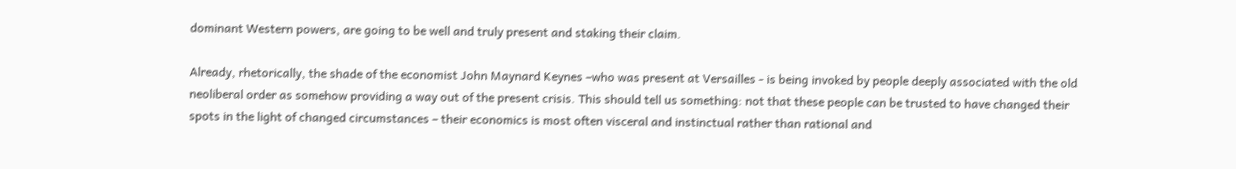dominant Western powers, are going to be well and truly present and staking their claim.

Already, rhetorically, the shade of the economist John Maynard Keynes –who was present at Versailles ‑ is being invoked by people deeply associated with the old neoliberal order as somehow providing a way out of the present crisis. This should tell us something: not that these people can be trusted to have changed their spots in the light of changed circumstances – their economics is most often visceral and instinctual rather than rational and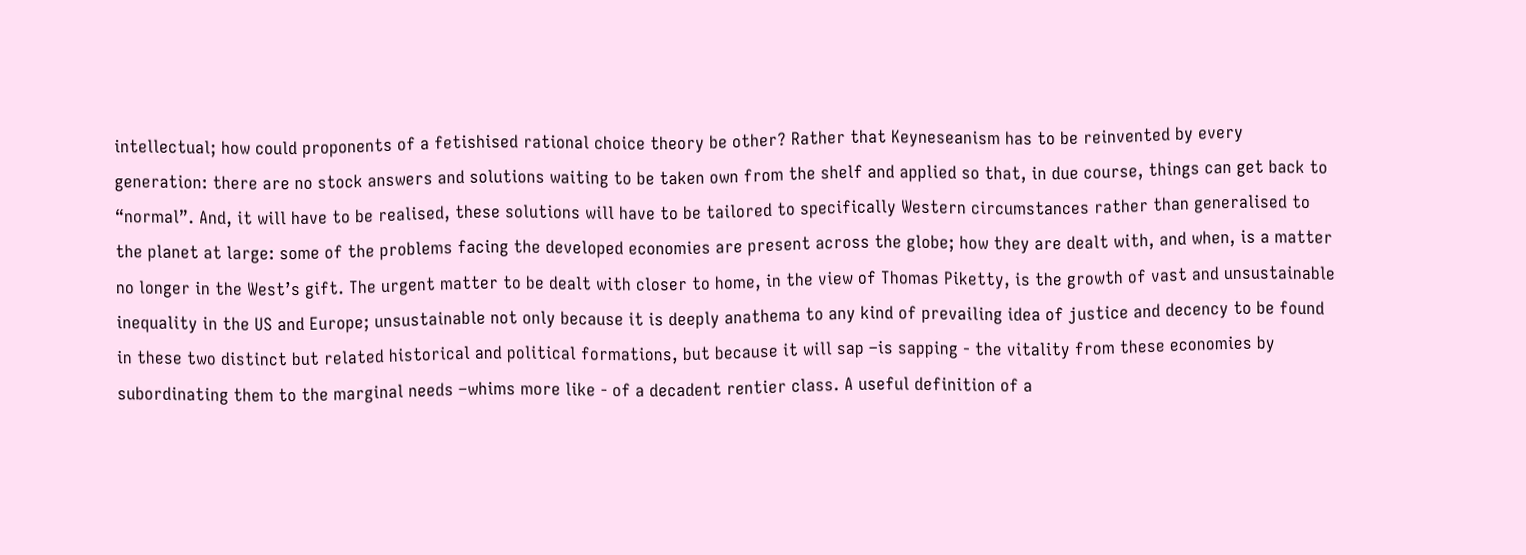intellectual; how could proponents of a fetishised rational choice theory be other? Rather that Keyneseanism has to be reinvented by every generation: there are no stock answers and solutions waiting to be taken own from the shelf and applied so that, in due course, things can get back to “normal”. And, it will have to be realised, these solutions will have to be tailored to specifically Western circumstances rather than generalised to the planet at large: some of the problems facing the developed economies are present across the globe; how they are dealt with, and when, is a matter no longer in the West’s gift. The urgent matter to be dealt with closer to home, in the view of Thomas Piketty, is the growth of vast and unsustainable inequality in the US and Europe; unsustainable not only because it is deeply anathema to any kind of prevailing idea of justice and decency to be found in these two distinct but related historical and political formations, but because it will sap –is sapping ‑ the vitality from these economies by subordinating them to the marginal needs –whims more like ‑ of a decadent rentier class. A useful definition of a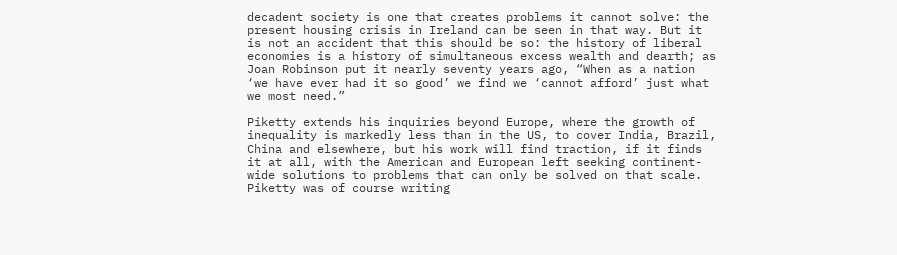decadent society is one that creates problems it cannot solve: the present housing crisis in Ireland can be seen in that way. But it is not an accident that this should be so: the history of liberal economies is a history of simultaneous excess wealth and dearth; as Joan Robinson put it nearly seventy years ago, “When as a nation ‘we have ever had it so good’ we find we ‘cannot afford’ just what we most need.”

Piketty extends his inquiries beyond Europe, where the growth of inequality is markedly less than in the US, to cover India, Brazil, China and elsewhere, but his work will find traction, if it finds it at all, with the American and European left seeking continent-wide solutions to problems that can only be solved on that scale. Piketty was of course writing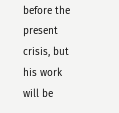before the present crisis, but his work will be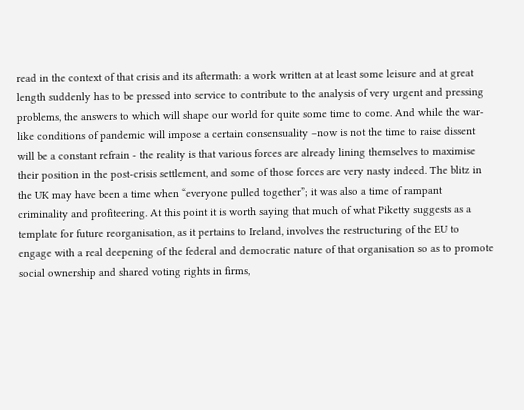read in the context of that crisis and its aftermath: a work written at at least some leisure and at great length suddenly has to be pressed into service to contribute to the analysis of very urgent and pressing problems, the answers to which will shape our world for quite some time to come. And while the war-like conditions of pandemic will impose a certain consensuality –now is not the time to raise dissent will be a constant refrain ‑ the reality is that various forces are already lining themselves to maximise their position in the post-crisis settlement, and some of those forces are very nasty indeed. The blitz in the UK may have been a time when “everyone pulled together”; it was also a time of rampant criminality and profiteering. At this point it is worth saying that much of what Piketty suggests as a template for future reorganisation, as it pertains to Ireland, involves the restructuring of the EU to engage with a real deepening of the federal and democratic nature of that organisation so as to promote social ownership and shared voting rights in firms,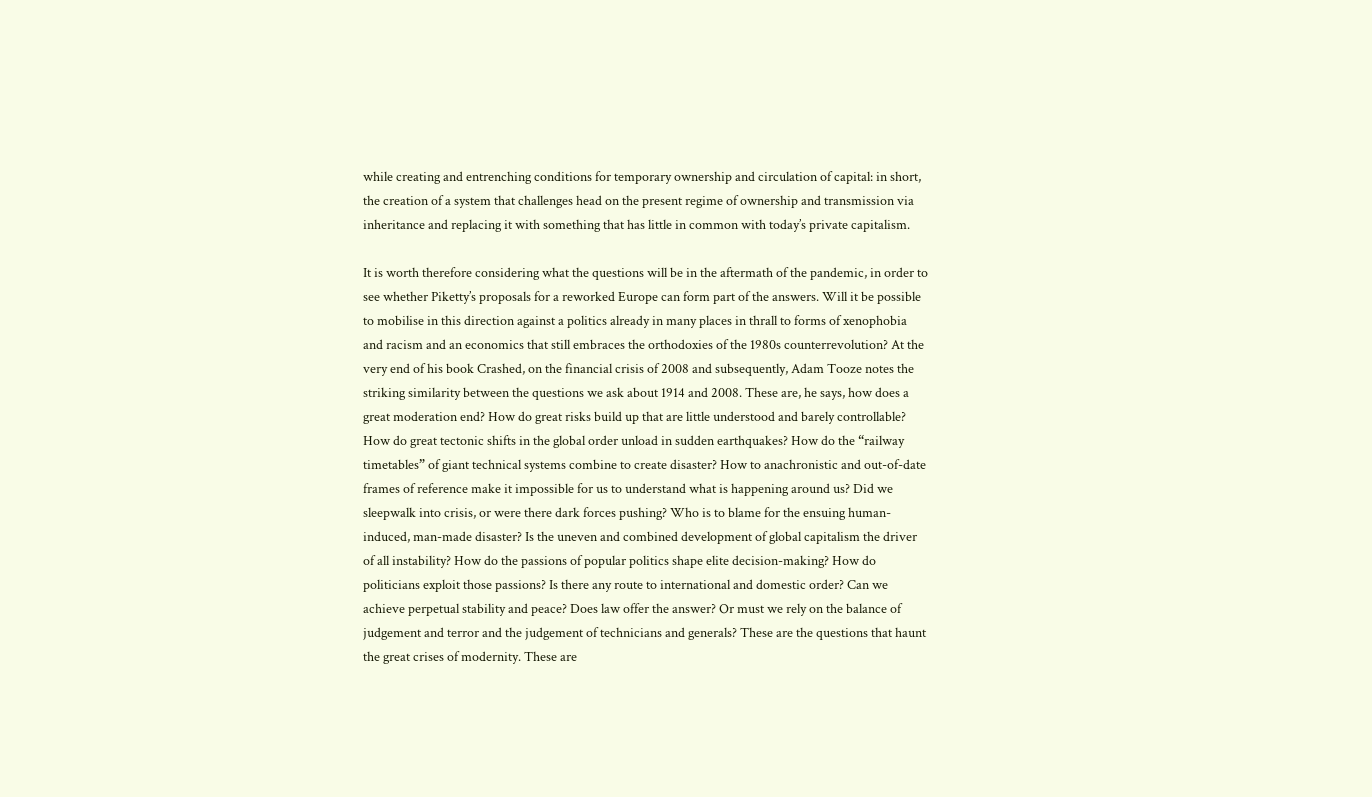while creating and entrenching conditions for temporary ownership and circulation of capital: in short, the creation of a system that challenges head on the present regime of ownership and transmission via inheritance and replacing it with something that has little in common with today’s private capitalism.

It is worth therefore considering what the questions will be in the aftermath of the pandemic, in order to see whether Piketty’s proposals for a reworked Europe can form part of the answers. Will it be possible to mobilise in this direction against a politics already in many places in thrall to forms of xenophobia and racism and an economics that still embraces the orthodoxies of the 1980s counterrevolution? At the very end of his book Crashed, on the financial crisis of 2008 and subsequently, Adam Tooze notes the striking similarity between the questions we ask about 1914 and 2008. These are, he says, how does a great moderation end? How do great risks build up that are little understood and barely controllable? How do great tectonic shifts in the global order unload in sudden earthquakes? How do the “railway timetables” of giant technical systems combine to create disaster? How to anachronistic and out-of-date frames of reference make it impossible for us to understand what is happening around us? Did we sleepwalk into crisis, or were there dark forces pushing? Who is to blame for the ensuing human-induced, man-made disaster? Is the uneven and combined development of global capitalism the driver of all instability? How do the passions of popular politics shape elite decision-making? How do politicians exploit those passions? Is there any route to international and domestic order? Can we achieve perpetual stability and peace? Does law offer the answer? Or must we rely on the balance of judgement and terror and the judgement of technicians and generals? These are the questions that haunt the great crises of modernity. These are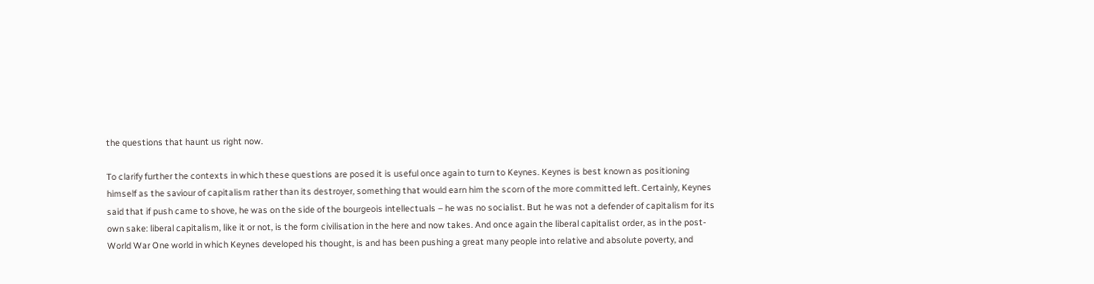the questions that haunt us right now.

To clarify further the contexts in which these questions are posed it is useful once again to turn to Keynes. Keynes is best known as positioning himself as the saviour of capitalism rather than its destroyer, something that would earn him the scorn of the more committed left. Certainly, Keynes said that if push came to shove, he was on the side of the bourgeois intellectuals – he was no socialist. But he was not a defender of capitalism for its own sake: liberal capitalism, like it or not, is the form civilisation in the here and now takes. And once again the liberal capitalist order, as in the post-World War One world in which Keynes developed his thought, is and has been pushing a great many people into relative and absolute poverty, and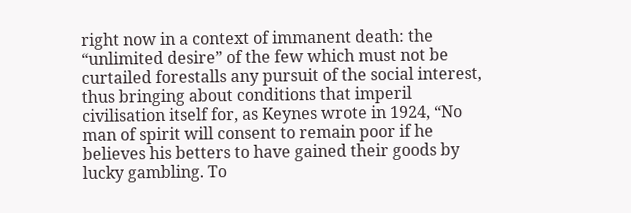right now in a context of immanent death: the “unlimited desire” of the few which must not be curtailed forestalls any pursuit of the social interest, thus bringing about conditions that imperil civilisation itself for, as Keynes wrote in 1924, “No man of spirit will consent to remain poor if he believes his betters to have gained their goods by lucky gambling. To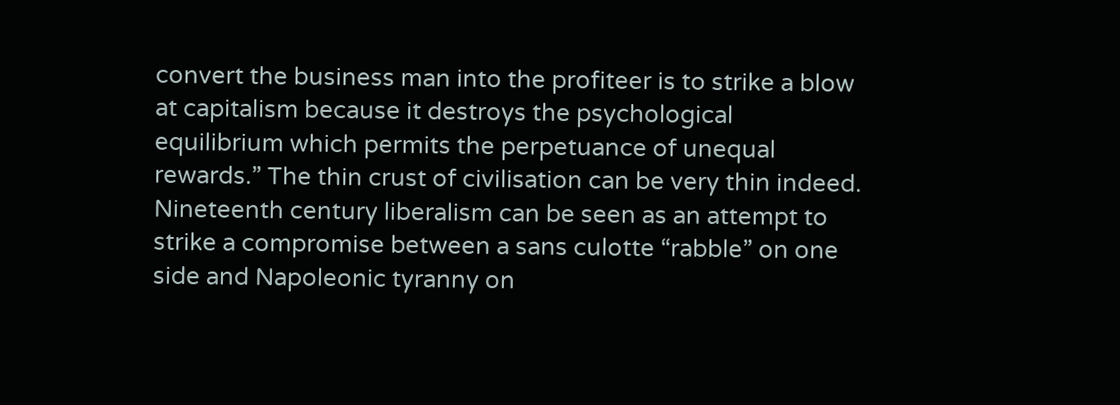convert the business man into the profiteer is to strike a blow at capitalism because it destroys the psychological equilibrium which permits the perpetuance of unequal rewards.” The thin crust of civilisation can be very thin indeed. Nineteenth century liberalism can be seen as an attempt to strike a compromise between a sans culotte “rabble” on one side and Napoleonic tyranny on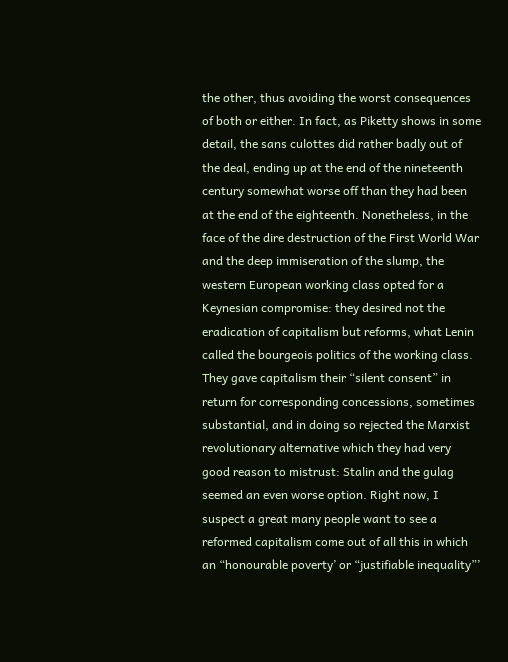the other, thus avoiding the worst consequences of both or either. In fact, as Piketty shows in some detail, the sans culottes did rather badly out of the deal, ending up at the end of the nineteenth century somewhat worse off than they had been at the end of the eighteenth. Nonetheless, in the face of the dire destruction of the First World War and the deep immiseration of the slump, the western European working class opted for a Keynesian compromise: they desired not the eradication of capitalism but reforms, what Lenin called the bourgeois politics of the working class. They gave capitalism their “silent consent” in return for corresponding concessions, sometimes substantial, and in doing so rejected the Marxist revolutionary alternative which they had very good reason to mistrust: Stalin and the gulag seemed an even worse option. Right now, I suspect a great many people want to see a reformed capitalism come out of all this in which an “honourable poverty’ or “justifiable inequality”’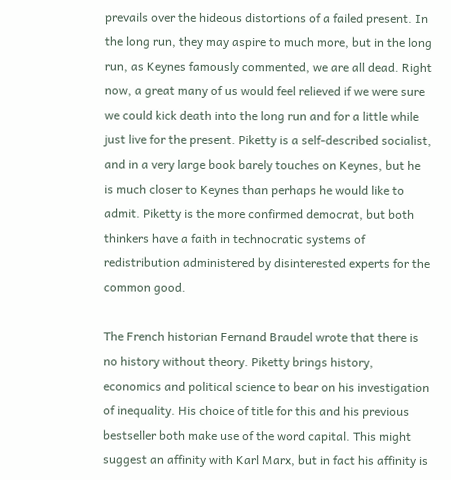prevails over the hideous distortions of a failed present. In the long run, they may aspire to much more, but in the long run, as Keynes famously commented, we are all dead. Right now, a great many of us would feel relieved if we were sure we could kick death into the long run and for a little while just live for the present. Piketty is a self-described socialist, and in a very large book barely touches on Keynes, but he is much closer to Keynes than perhaps he would like to admit. Piketty is the more confirmed democrat, but both thinkers have a faith in technocratic systems of redistribution administered by disinterested experts for the common good.

The French historian Fernand Braudel wrote that there is no history without theory. Piketty brings history, economics and political science to bear on his investigation of inequality. His choice of title for this and his previous bestseller both make use of the word capital. This might suggest an affinity with Karl Marx, but in fact his affinity is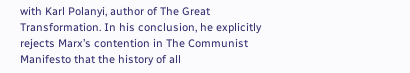with Karl Polanyi, author of The Great Transformation. In his conclusion, he explicitly rejects Marx’s contention in The Communist Manifesto that the history of all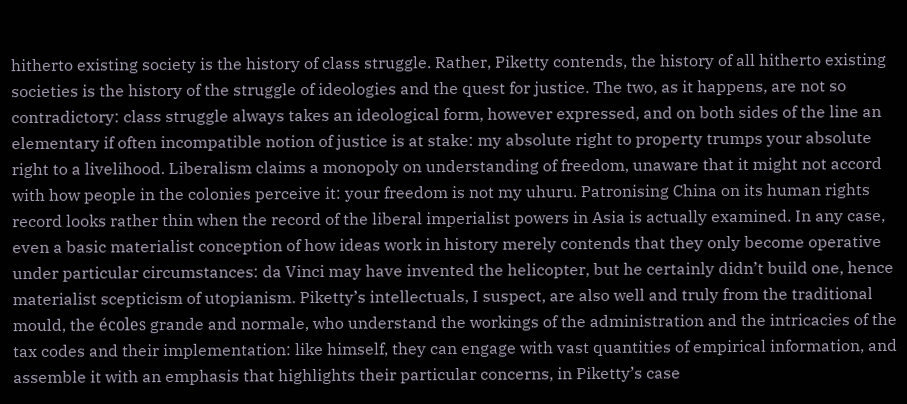hitherto existing society is the history of class struggle. Rather, Piketty contends, the history of all hitherto existing societies is the history of the struggle of ideologies and the quest for justice. The two, as it happens, are not so contradictory: class struggle always takes an ideological form, however expressed, and on both sides of the line an elementary if often incompatible notion of justice is at stake: my absolute right to property trumps your absolute right to a livelihood. Liberalism claims a monopoly on understanding of freedom, unaware that it might not accord with how people in the colonies perceive it: your freedom is not my uhuru. Patronising China on its human rights record looks rather thin when the record of the liberal imperialist powers in Asia is actually examined. In any case, even a basic materialist conception of how ideas work in history merely contends that they only become operative under particular circumstances: da Vinci may have invented the helicopter, but he certainly didn’t build one, hence materialist scepticism of utopianism. Piketty’s intellectuals, I suspect, are also well and truly from the traditional mould, the écoles grande and normale, who understand the workings of the administration and the intricacies of the tax codes and their implementation: like himself, they can engage with vast quantities of empirical information, and assemble it with an emphasis that highlights their particular concerns, in Piketty’s case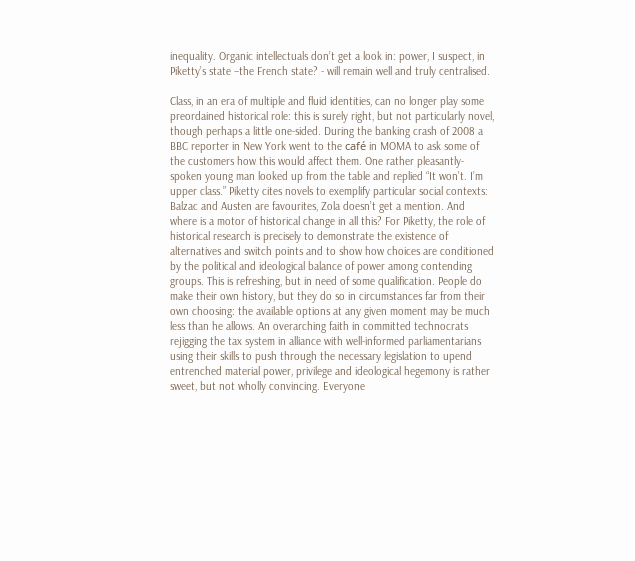inequality. Organic intellectuals don’t get a look in: power, I suspect, in Piketty’s state –the French state? ‑ will remain well and truly centralised.

Class, in an era of multiple and fluid identities, can no longer play some preordained historical role: this is surely right, but not particularly novel, though perhaps a little one-sided. During the banking crash of 2008 a BBC reporter in New York went to the café in MOMA to ask some of the customers how this would affect them. One rather pleasantly-spoken young man looked up from the table and replied “It won’t. I’m upper class.” Piketty cites novels to exemplify particular social contexts: Balzac and Austen are favourites, Zola doesn’t get a mention. And where is a motor of historical change in all this? For Piketty, the role of historical research is precisely to demonstrate the existence of alternatives and switch points and to show how choices are conditioned by the political and ideological balance of power among contending groups. This is refreshing, but in need of some qualification. People do make their own history, but they do so in circumstances far from their own choosing: the available options at any given moment may be much less than he allows. An overarching faith in committed technocrats rejigging the tax system in alliance with well-informed parliamentarians using their skills to push through the necessary legislation to upend entrenched material power, privilege and ideological hegemony is rather sweet, but not wholly convincing. Everyone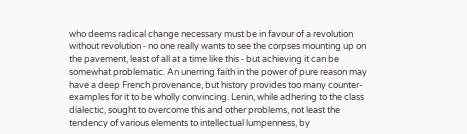who deems radical change necessary must be in favour of a revolution without revolution ‑ no one really wants to see the corpses mounting up on the pavement, least of all at a time like this ‑ but achieving it can be somewhat problematic. An unerring faith in the power of pure reason may have a deep French provenance, but history provides too many counter-examples for it to be wholly convincing. Lenin, while adhering to the class dialectic, sought to overcome this and other problems, not least the tendency of various elements to intellectual lumpenness, by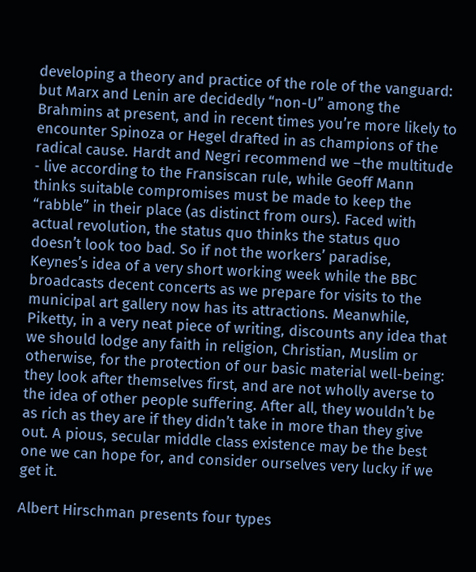developing a theory and practice of the role of the vanguard: but Marx and Lenin are decidedly “non-U” among the Brahmins at present, and in recent times you’re more likely to encounter Spinoza or Hegel drafted in as champions of the radical cause. Hardt and Negri recommend we –the multitude ‑ live according to the Fransiscan rule, while Geoff Mann thinks suitable compromises must be made to keep the “rabble” in their place (as distinct from ours). Faced with actual revolution, the status quo thinks the status quo doesn’t look too bad. So if not the workers’ paradise, Keynes’s idea of a very short working week while the BBC broadcasts decent concerts as we prepare for visits to the municipal art gallery now has its attractions. Meanwhile, Piketty, in a very neat piece of writing, discounts any idea that we should lodge any faith in religion, Christian, Muslim or otherwise, for the protection of our basic material well-being: they look after themselves first, and are not wholly averse to the idea of other people suffering. After all, they wouldn’t be as rich as they are if they didn’t take in more than they give out. A pious, secular middle class existence may be the best one we can hope for, and consider ourselves very lucky if we get it.

Albert Hirschman presents four types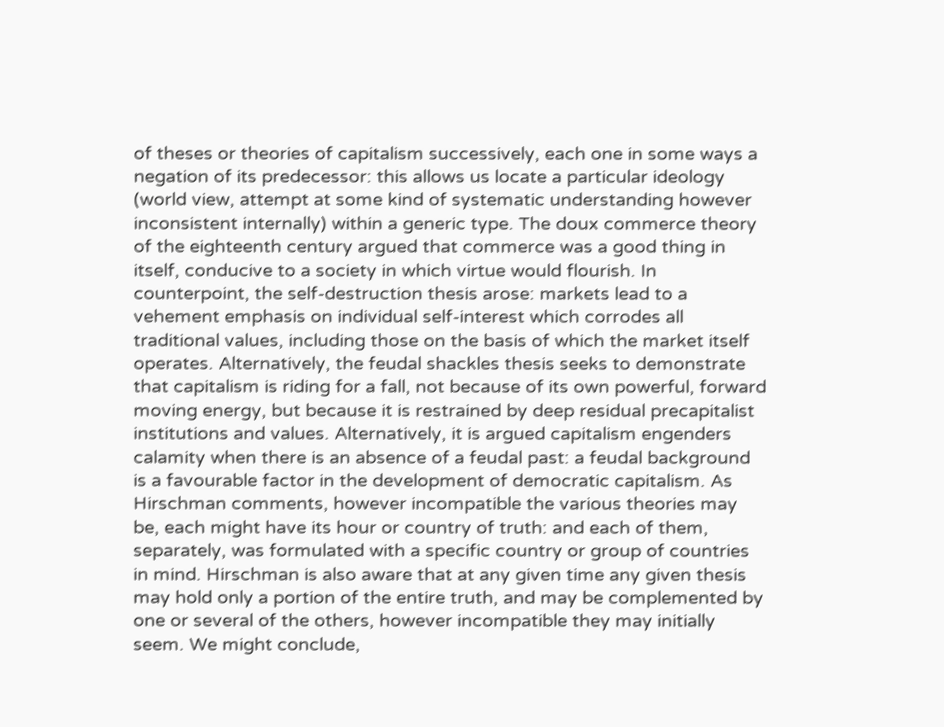of theses or theories of capitalism successively, each one in some ways a negation of its predecessor: this allows us locate a particular ideology (world view, attempt at some kind of systematic understanding however inconsistent internally) within a generic type. The doux commerce theory of the eighteenth century argued that commerce was a good thing in itself, conducive to a society in which virtue would flourish. In counterpoint, the self-destruction thesis arose: markets lead to a vehement emphasis on individual self-interest which corrodes all traditional values, including those on the basis of which the market itself operates. Alternatively, the feudal shackles thesis seeks to demonstrate that capitalism is riding for a fall, not because of its own powerful, forward moving energy, but because it is restrained by deep residual precapitalist institutions and values. Alternatively, it is argued capitalism engenders calamity when there is an absence of a feudal past: a feudal background is a favourable factor in the development of democratic capitalism. As Hirschman comments, however incompatible the various theories may be, each might have its hour or country of truth: and each of them, separately, was formulated with a specific country or group of countries in mind. Hirschman is also aware that at any given time any given thesis may hold only a portion of the entire truth, and may be complemented by one or several of the others, however incompatible they may initially seem. We might conclude,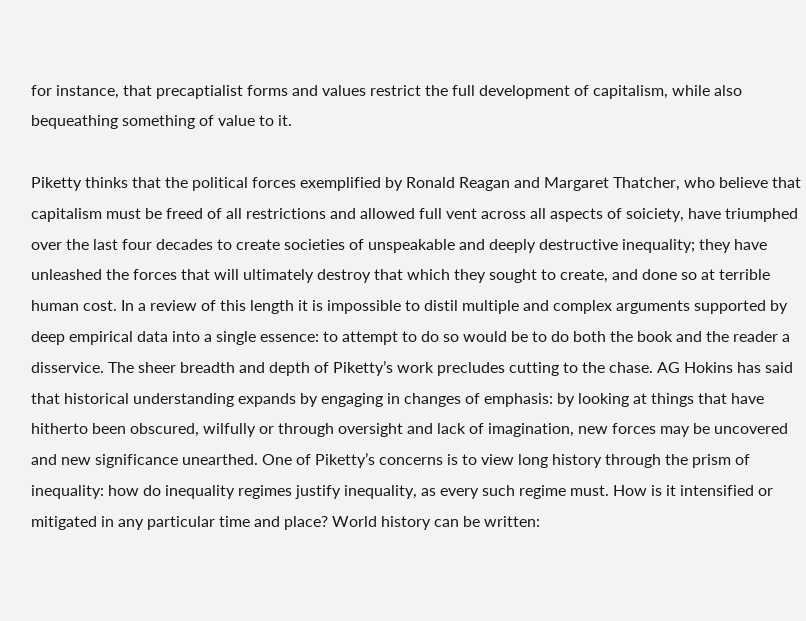for instance, that precaptialist forms and values restrict the full development of capitalism, while also bequeathing something of value to it.

Piketty thinks that the political forces exemplified by Ronald Reagan and Margaret Thatcher, who believe that capitalism must be freed of all restrictions and allowed full vent across all aspects of soiciety, have triumphed over the last four decades to create societies of unspeakable and deeply destructive inequality; they have unleashed the forces that will ultimately destroy that which they sought to create, and done so at terrible human cost. In a review of this length it is impossible to distil multiple and complex arguments supported by deep empirical data into a single essence: to attempt to do so would be to do both the book and the reader a disservice. The sheer breadth and depth of Piketty’s work precludes cutting to the chase. AG Hokins has said that historical understanding expands by engaging in changes of emphasis: by looking at things that have hitherto been obscured, wilfully or through oversight and lack of imagination, new forces may be uncovered and new significance unearthed. One of Piketty’s concerns is to view long history through the prism of inequality: how do inequality regimes justify inequality, as every such regime must. How is it intensified or mitigated in any particular time and place? World history can be written: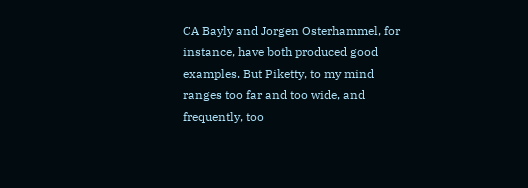CA Bayly and Jorgen Osterhammel, for instance, have both produced good examples. But Piketty, to my mind ranges too far and too wide, and frequently, too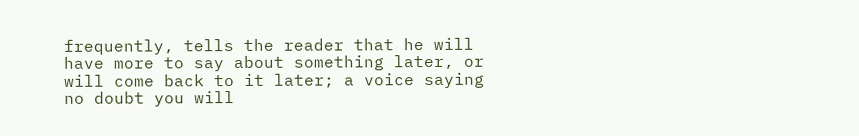frequently, tells the reader that he will have more to say about something later, or will come back to it later; a voice saying no doubt you will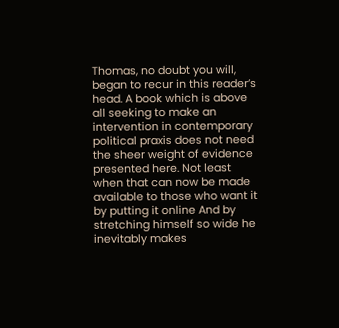Thomas, no doubt you will, began to recur in this reader’s head. A book which is above all seeking to make an intervention in contemporary political praxis does not need the sheer weight of evidence presented here. Not least when that can now be made available to those who want it by putting it online And by stretching himself so wide he inevitably makes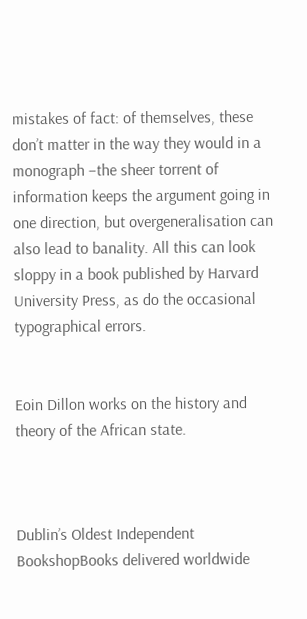mistakes of fact: of themselves, these don’t matter in the way they would in a monograph –the sheer torrent of information keeps the argument going in one direction, but overgeneralisation can also lead to banality. All this can look sloppy in a book published by Harvard University Press, as do the occasional typographical errors.


Eoin Dillon works on the history and theory of the African state.



Dublin’s Oldest Independent BookshopBooks delivered worldwide